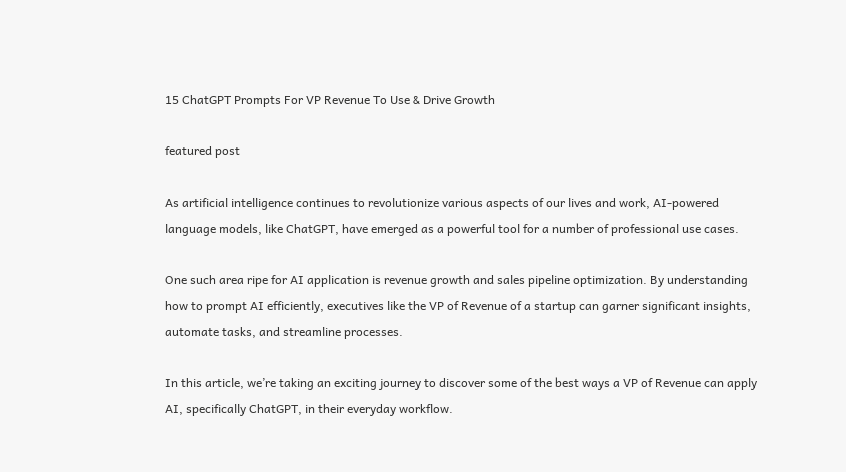15 ChatGPT Prompts For VP Revenue To Use & Drive Growth

featured post

As artificial intelligence continues to revolutionize various aspects of our lives and work, AI-powered language models, like ChatGPT, have emerged as a powerful tool for a number of professional use cases.

One such area ripe for AI application is revenue growth and sales pipeline optimization. By understanding how to prompt AI efficiently, executives like the VP of Revenue of a startup can garner significant insights, automate tasks, and streamline processes.

In this article, we’re taking an exciting journey to discover some of the best ways a VP of Revenue can apply AI, specifically ChatGPT, in their everyday workflow.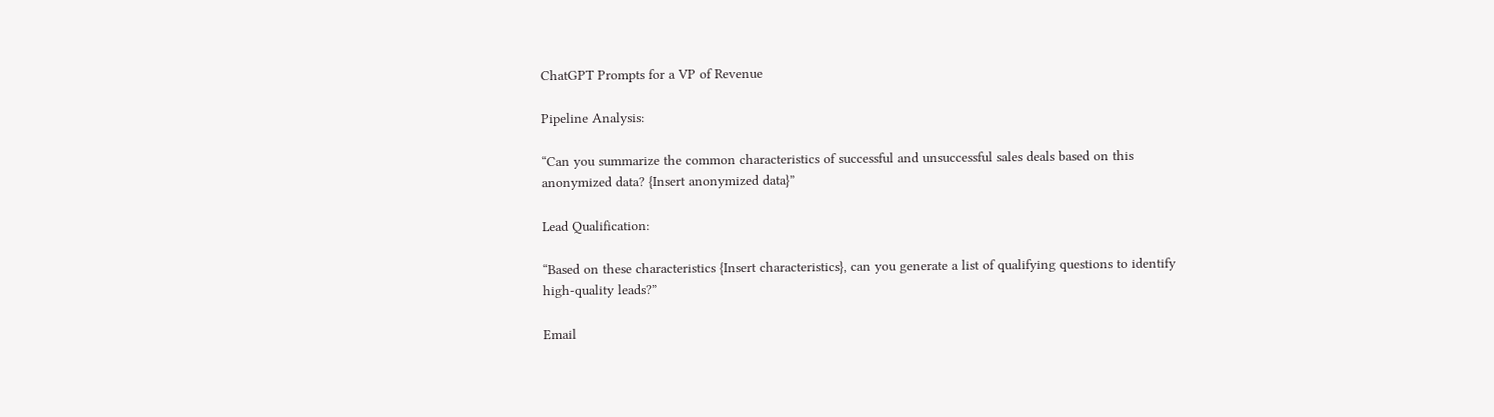ChatGPT Prompts for a VP of Revenue

Pipeline Analysis:

“Can you summarize the common characteristics of successful and unsuccessful sales deals based on this anonymized data? {Insert anonymized data}”

Lead Qualification:

“Based on these characteristics {Insert characteristics}, can you generate a list of qualifying questions to identify high-quality leads?”

Email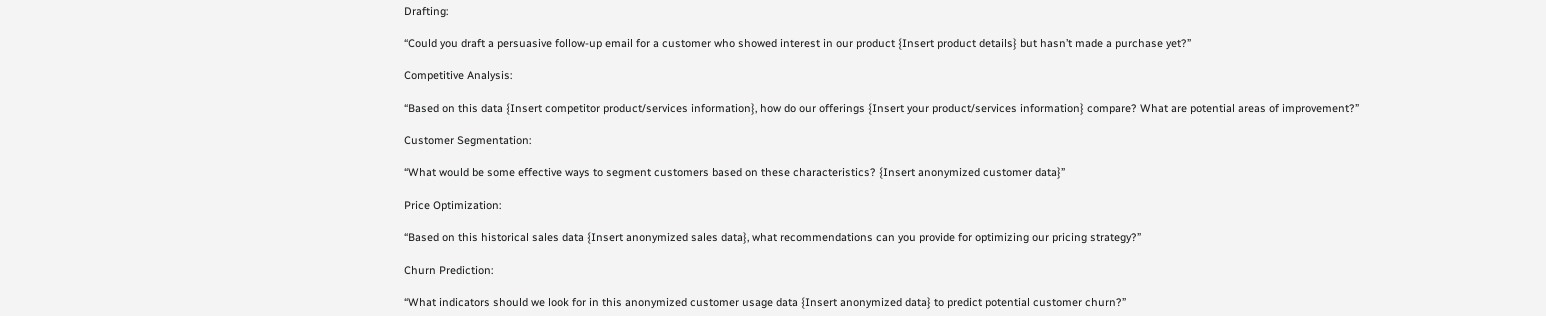Drafting:

“Could you draft a persuasive follow-up email for a customer who showed interest in our product {Insert product details} but hasn’t made a purchase yet?”

Competitive Analysis:

“Based on this data {Insert competitor product/services information}, how do our offerings {Insert your product/services information} compare? What are potential areas of improvement?”

Customer Segmentation:

“What would be some effective ways to segment customers based on these characteristics? {Insert anonymized customer data}”

Price Optimization:

“Based on this historical sales data {Insert anonymized sales data}, what recommendations can you provide for optimizing our pricing strategy?”

Churn Prediction:

“What indicators should we look for in this anonymized customer usage data {Insert anonymized data} to predict potential customer churn?”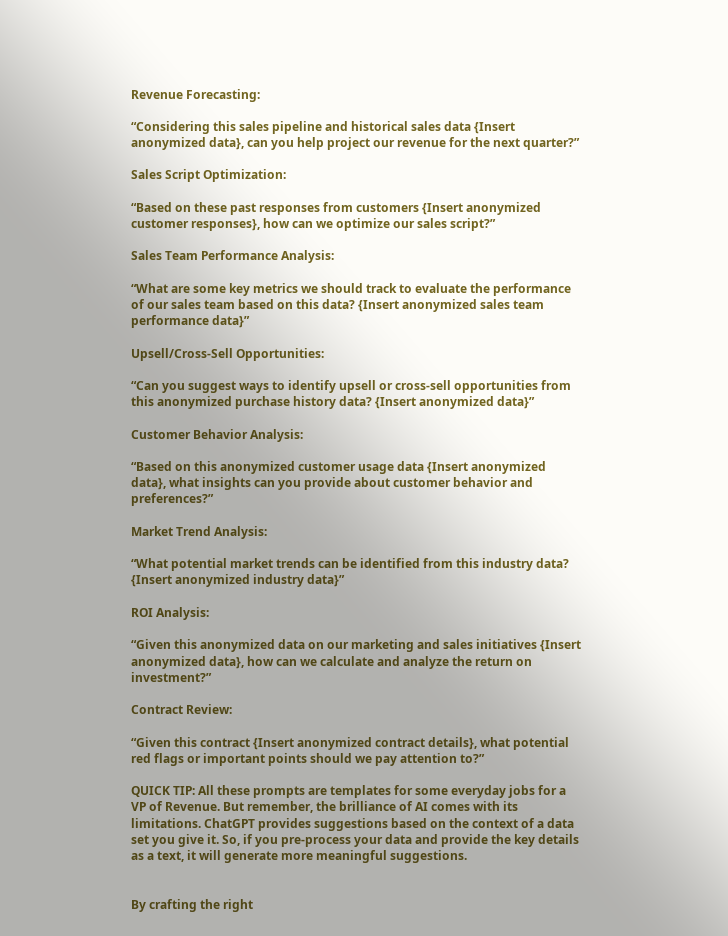Revenue Forecasting:

“Considering this sales pipeline and historical sales data {Insert anonymized data}, can you help project our revenue for the next quarter?”

Sales Script Optimization:

“Based on these past responses from customers {Insert anonymized customer responses}, how can we optimize our sales script?”

Sales Team Performance Analysis:

“What are some key metrics we should track to evaluate the performance of our sales team based on this data? {Insert anonymized sales team performance data}”

Upsell/Cross-Sell Opportunities:

“Can you suggest ways to identify upsell or cross-sell opportunities from this anonymized purchase history data? {Insert anonymized data}”

Customer Behavior Analysis:

“Based on this anonymized customer usage data {Insert anonymized data}, what insights can you provide about customer behavior and preferences?”

Market Trend Analysis:

“What potential market trends can be identified from this industry data? {Insert anonymized industry data}”

ROI Analysis:

“Given this anonymized data on our marketing and sales initiatives {Insert anonymized data}, how can we calculate and analyze the return on investment?”

Contract Review:

“Given this contract {Insert anonymized contract details}, what potential red flags or important points should we pay attention to?”

QUICK TIP: All these prompts are templates for some everyday jobs for a VP of Revenue. But remember, the brilliance of AI comes with its limitations. ChatGPT provides suggestions based on the context of a data set you give it. So, if you pre-process your data and provide the key details as a text, it will generate more meaningful suggestions.


By crafting the right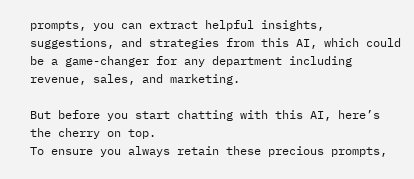prompts, you can extract helpful insights, suggestions, and strategies from this AI, which could be a game-changer for any department including revenue, sales, and marketing.

But before you start chatting with this AI, here’s the cherry on top.
To ensure you always retain these precious prompts,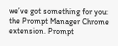we’ve got something for you: the Prompt Manager Chrome extension. Prompt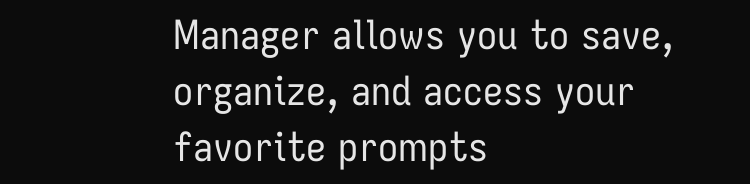Manager allows you to save, organize, and access your favorite prompts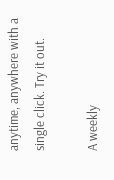anytime, anywhere with a single click. Try it out.

A weekly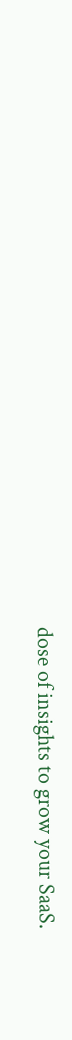dose of insights to grow your SaaS.